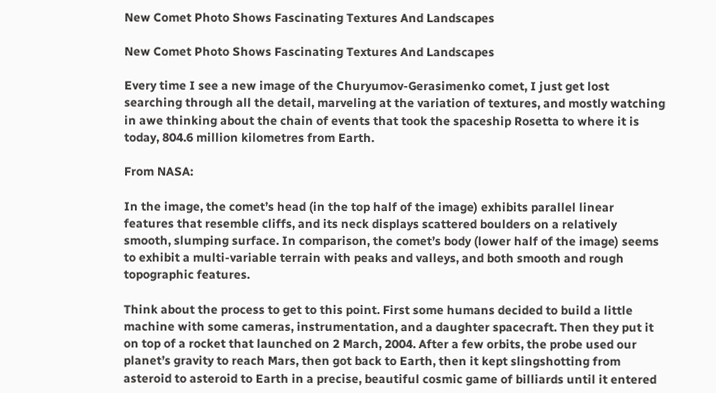New Comet Photo Shows Fascinating Textures And Landscapes

New Comet Photo Shows Fascinating Textures And Landscapes

Every time I see a new image of the Churyumov-Gerasimenko comet, I just get lost searching through all the detail, marveling at the variation of textures, and mostly watching in awe thinking about the chain of events that took the spaceship Rosetta to where it is today, 804.6 million kilometres from Earth.

From NASA:

In the image, the comet’s head (in the top half of the image) exhibits parallel linear features that resemble cliffs, and its neck displays scattered boulders on a relatively smooth, slumping surface. In comparison, the comet’s body (lower half of the image) seems to exhibit a multi-variable terrain with peaks and valleys, and both smooth and rough topographic features.

Think about the process to get to this point. First some humans decided to build a little machine with some cameras, instrumentation, and a daughter spacecraft. Then they put it on top of a rocket that launched on 2 March, 2004. After a few orbits, the probe used our planet’s gravity to reach Mars, then got back to Earth, then it kept slingshotting from asteroid to asteroid to Earth in a precise, beautiful cosmic game of billiards until it entered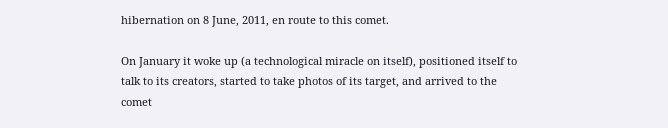hibernation on 8 June, 2011, en route to this comet.

On January it woke up (a technological miracle on itself), positioned itself to talk to its creators, started to take photos of its target, and arrived to the comet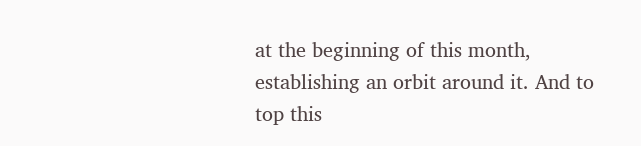at the beginning of this month, establishing an orbit around it. And to top this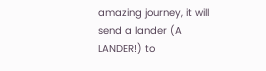amazing journey, it will send a lander (A LANDER!) to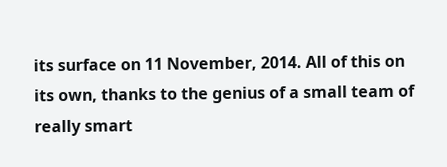its surface on 11 November, 2014. All of this on its own, thanks to the genius of a small team of really smart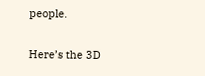people.

Here’s the 3D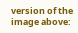version of the image above: